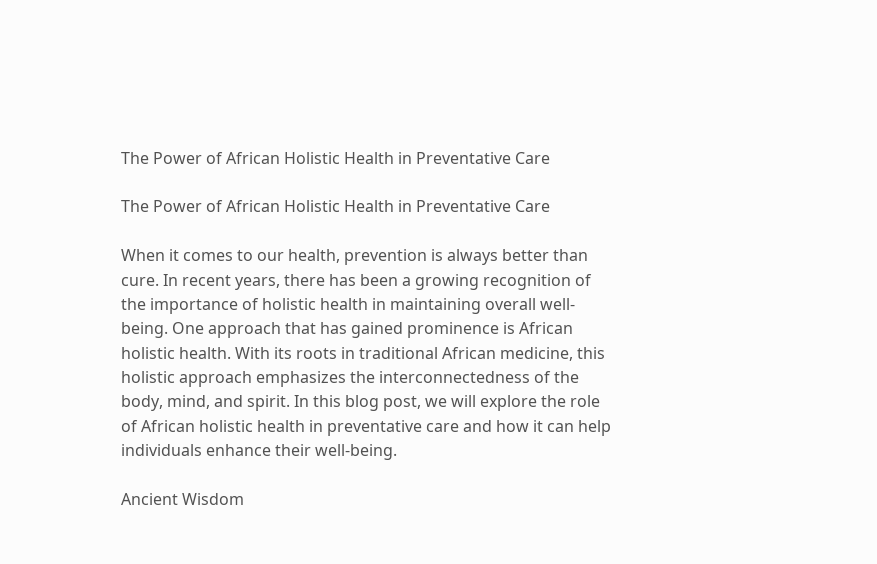The Power of African Holistic Health in Preventative Care

The Power of African Holistic Health in Preventative Care

When it comes to our health, prevention is always better than cure. In recent years, there has been a growing recognition of the importance of holistic health in maintaining overall well-being. One approach that has gained prominence is African holistic health. With its roots in traditional African medicine, this holistic approach emphasizes the interconnectedness of the body, mind, and spirit. In this blog post, we will explore the role of African holistic health in preventative care and how it can help individuals enhance their well-being.

Ancient Wisdom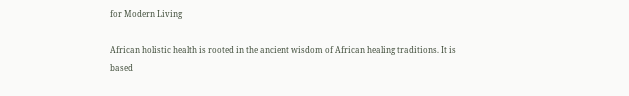for Modern Living

African holistic health is rooted in the ancient wisdom of African healing traditions. It is based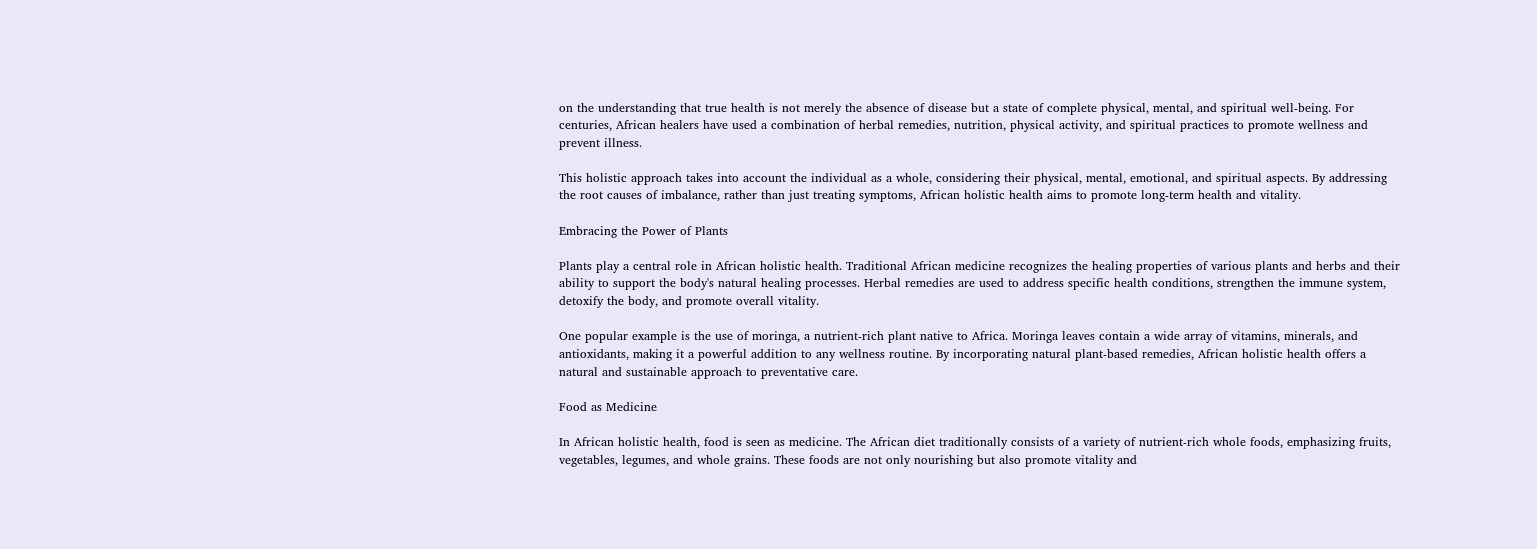on the understanding that true health is not merely the absence of disease but a state of complete physical, mental, and spiritual well-being. For centuries, African healers have used a combination of herbal remedies, nutrition, physical activity, and spiritual practices to promote wellness and prevent illness.

This holistic approach takes into account the individual as a whole, considering their physical, mental, emotional, and spiritual aspects. By addressing the root causes of imbalance, rather than just treating symptoms, African holistic health aims to promote long-term health and vitality.

Embracing the Power of Plants

Plants play a central role in African holistic health. Traditional African medicine recognizes the healing properties of various plants and herbs and their ability to support the body's natural healing processes. Herbal remedies are used to address specific health conditions, strengthen the immune system, detoxify the body, and promote overall vitality.

One popular example is the use of moringa, a nutrient-rich plant native to Africa. Moringa leaves contain a wide array of vitamins, minerals, and antioxidants, making it a powerful addition to any wellness routine. By incorporating natural plant-based remedies, African holistic health offers a natural and sustainable approach to preventative care.

Food as Medicine

In African holistic health, food is seen as medicine. The African diet traditionally consists of a variety of nutrient-rich whole foods, emphasizing fruits, vegetables, legumes, and whole grains. These foods are not only nourishing but also promote vitality and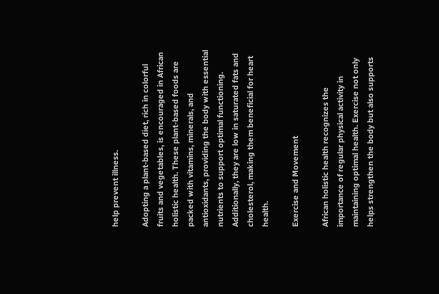help prevent illness.

Adopting a plant-based diet, rich in colorful fruits and vegetables, is encouraged in African holistic health. These plant-based foods are packed with vitamins, minerals, and antioxidants, providing the body with essential nutrients to support optimal functioning. Additionally, they are low in saturated fats and cholesterol, making them beneficial for heart health.

Exercise and Movement

African holistic health recognizes the importance of regular physical activity in maintaining optimal health. Exercise not only helps strengthen the body but also supports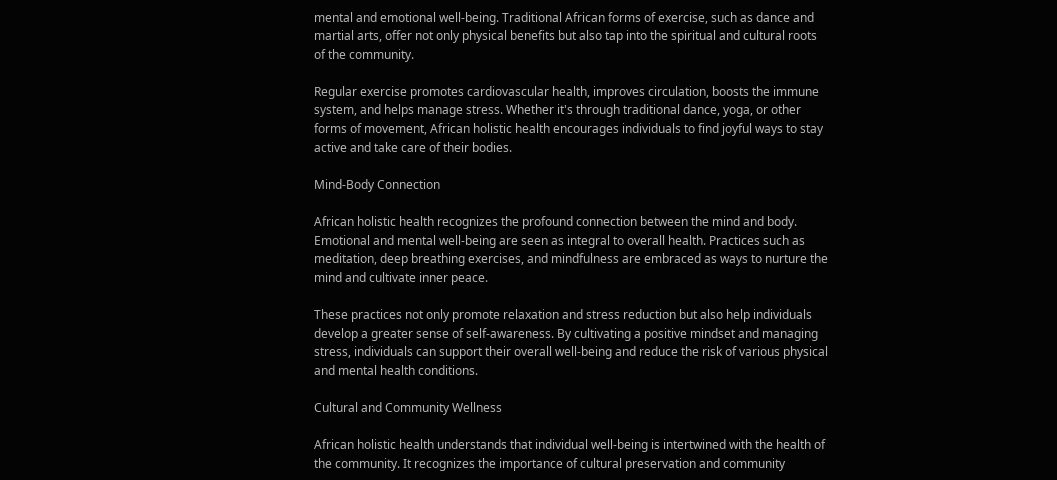mental and emotional well-being. Traditional African forms of exercise, such as dance and martial arts, offer not only physical benefits but also tap into the spiritual and cultural roots of the community.

Regular exercise promotes cardiovascular health, improves circulation, boosts the immune system, and helps manage stress. Whether it's through traditional dance, yoga, or other forms of movement, African holistic health encourages individuals to find joyful ways to stay active and take care of their bodies.

Mind-Body Connection

African holistic health recognizes the profound connection between the mind and body. Emotional and mental well-being are seen as integral to overall health. Practices such as meditation, deep breathing exercises, and mindfulness are embraced as ways to nurture the mind and cultivate inner peace.

These practices not only promote relaxation and stress reduction but also help individuals develop a greater sense of self-awareness. By cultivating a positive mindset and managing stress, individuals can support their overall well-being and reduce the risk of various physical and mental health conditions.

Cultural and Community Wellness

African holistic health understands that individual well-being is intertwined with the health of the community. It recognizes the importance of cultural preservation and community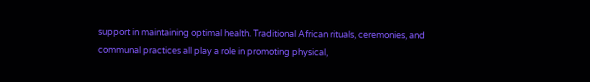support in maintaining optimal health. Traditional African rituals, ceremonies, and communal practices all play a role in promoting physical,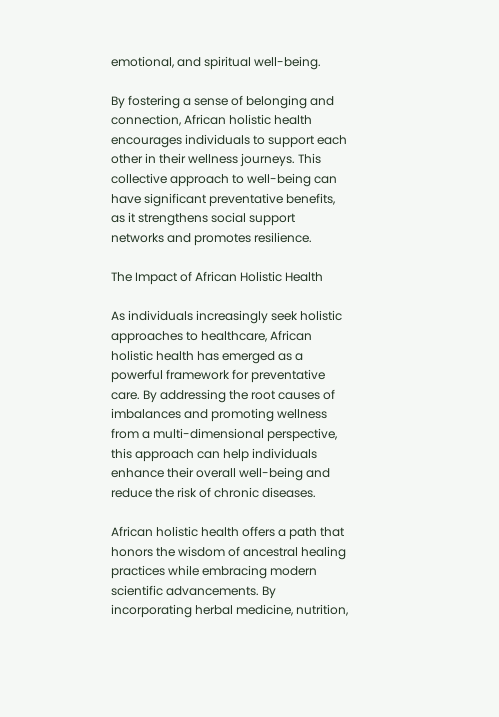emotional, and spiritual well-being.

By fostering a sense of belonging and connection, African holistic health encourages individuals to support each other in their wellness journeys. This collective approach to well-being can have significant preventative benefits, as it strengthens social support networks and promotes resilience.

The Impact of African Holistic Health

As individuals increasingly seek holistic approaches to healthcare, African holistic health has emerged as a powerful framework for preventative care. By addressing the root causes of imbalances and promoting wellness from a multi-dimensional perspective, this approach can help individuals enhance their overall well-being and reduce the risk of chronic diseases.

African holistic health offers a path that honors the wisdom of ancestral healing practices while embracing modern scientific advancements. By incorporating herbal medicine, nutrition,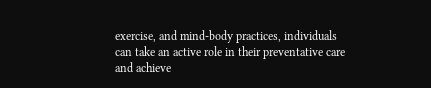exercise, and mind-body practices, individuals can take an active role in their preventative care and achieve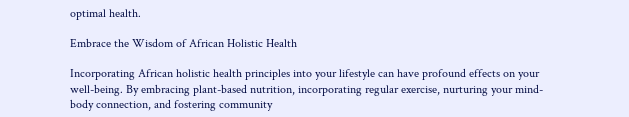optimal health.

Embrace the Wisdom of African Holistic Health

Incorporating African holistic health principles into your lifestyle can have profound effects on your well-being. By embracing plant-based nutrition, incorporating regular exercise, nurturing your mind-body connection, and fostering community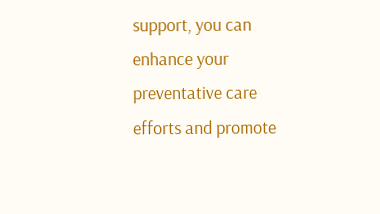support, you can enhance your preventative care efforts and promote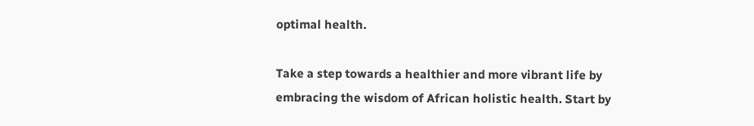optimal health.

Take a step towards a healthier and more vibrant life by embracing the wisdom of African holistic health. Start by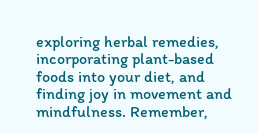exploring herbal remedies, incorporating plant-based foods into your diet, and finding joy in movement and mindfulness. Remember,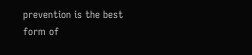prevention is the best form of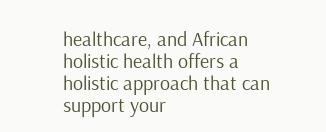healthcare, and African holistic health offers a holistic approach that can support your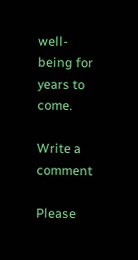well-being for years to come.

Write a comment

Please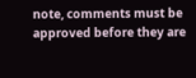note, comments must be approved before they are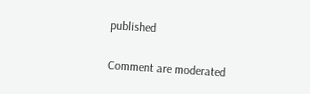published

Comment are moderated